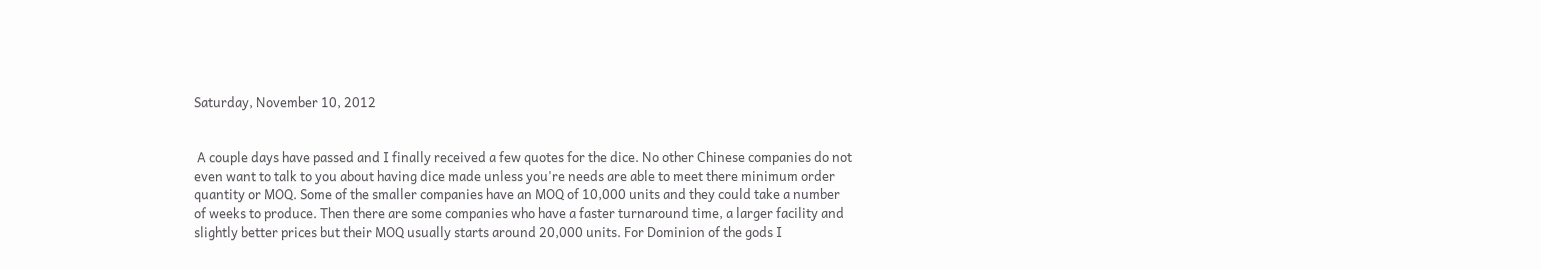Saturday, November 10, 2012


 A couple days have passed and I finally received a few quotes for the dice. No other Chinese companies do not even want to talk to you about having dice made unless you're needs are able to meet there minimum order quantity or MOQ. Some of the smaller companies have an MOQ of 10,000 units and they could take a number of weeks to produce. Then there are some companies who have a faster turnaround time, a larger facility and slightly better prices but their MOQ usually starts around 20,000 units. For Dominion of the gods I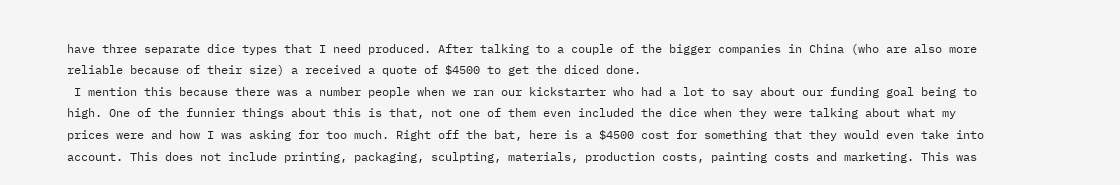have three separate dice types that I need produced. After talking to a couple of the bigger companies in China (who are also more reliable because of their size) a received a quote of $4500 to get the diced done.
 I mention this because there was a number people when we ran our kickstarter who had a lot to say about our funding goal being to high. One of the funnier things about this is that, not one of them even included the dice when they were talking about what my prices were and how I was asking for too much. Right off the bat, here is a $4500 cost for something that they would even take into account. This does not include printing, packaging, sculpting, materials, production costs, painting costs and marketing. This was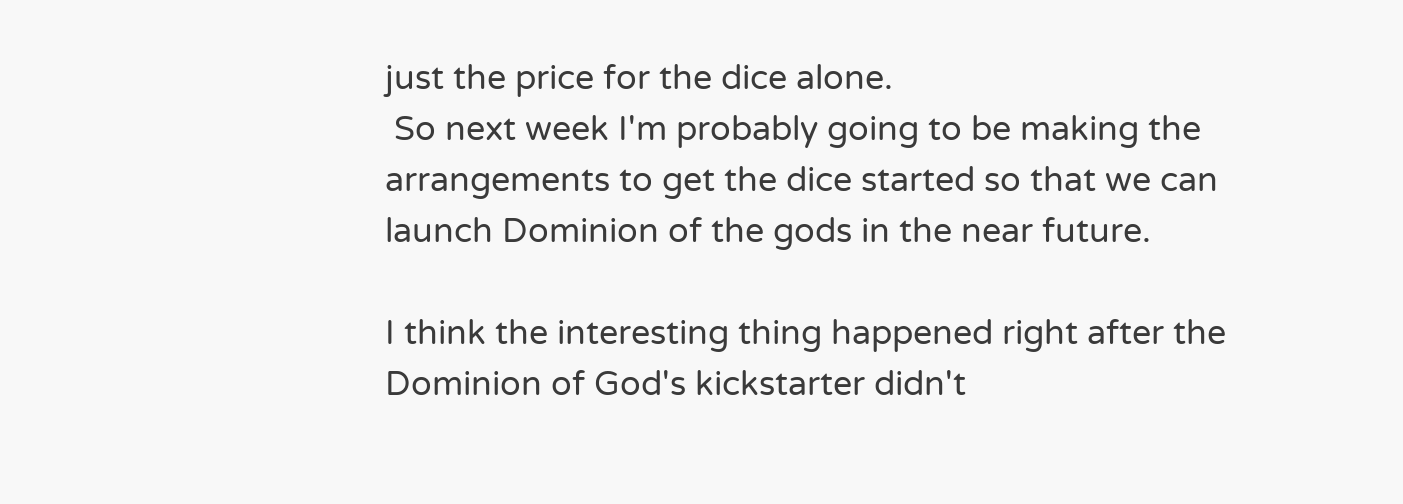just the price for the dice alone.
 So next week I'm probably going to be making the arrangements to get the dice started so that we can launch Dominion of the gods in the near future.

I think the interesting thing happened right after the Dominion of God's kickstarter didn't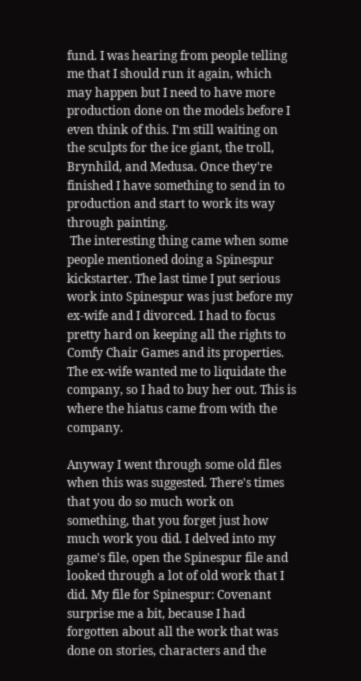fund. I was hearing from people telling me that I should run it again, which may happen but I need to have more production done on the models before I even think of this. I'm still waiting on the sculpts for the ice giant, the troll, Brynhild, and Medusa. Once they're finished I have something to send in to production and start to work its way through painting.
 The interesting thing came when some people mentioned doing a Spinespur kickstarter. The last time I put serious work into Spinespur was just before my ex-wife and I divorced. I had to focus pretty hard on keeping all the rights to Comfy Chair Games and its properties. The ex-wife wanted me to liquidate the company, so I had to buy her out. This is where the hiatus came from with the company.

Anyway I went through some old files when this was suggested. There's times that you do so much work on something, that you forget just how much work you did. I delved into my game's file, open the Spinespur file and looked through a lot of old work that I did. My file for Spinespur: Covenant surprise me a bit, because I had forgotten about all the work that was done on stories, characters and the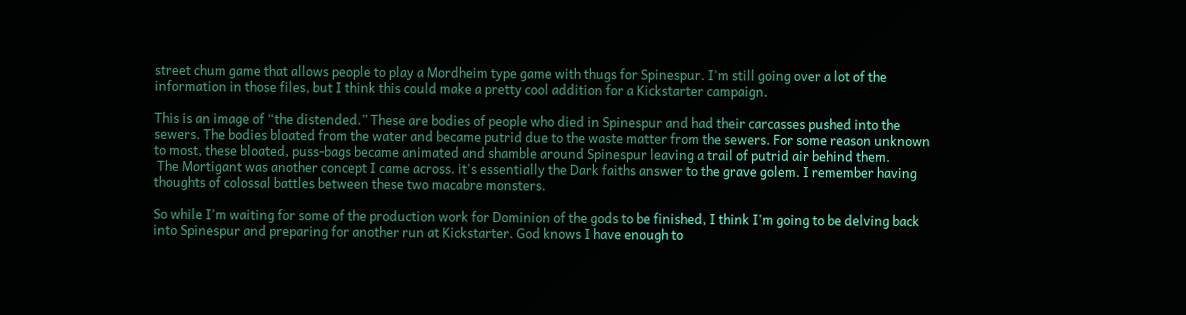street chum game that allows people to play a Mordheim type game with thugs for Spinespur. I'm still going over a lot of the information in those files, but I think this could make a pretty cool addition for a Kickstarter campaign.

This is an image of “the distended.” These are bodies of people who died in Spinespur and had their carcasses pushed into the sewers. The bodies bloated from the water and became putrid due to the waste matter from the sewers. For some reason unknown to most, these bloated, puss-bags became animated and shamble around Spinespur leaving a trail of putrid air behind them.
 The Mortigant was another concept I came across. it's essentially the Dark faiths answer to the grave golem. I remember having thoughts of colossal battles between these two macabre monsters.

So while I'm waiting for some of the production work for Dominion of the gods to be finished, I think I'm going to be delving back into Spinespur and preparing for another run at Kickstarter. God knows I have enough to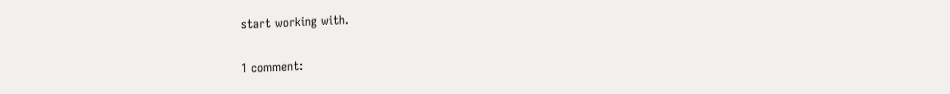start working with.

1 comment: